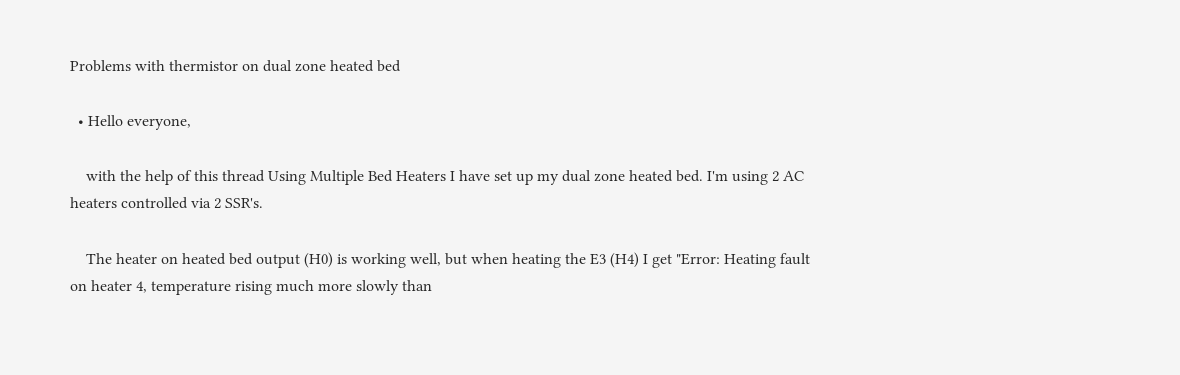Problems with thermistor on dual zone heated bed

  • Hello everyone,

    with the help of this thread Using Multiple Bed Heaters I have set up my dual zone heated bed. I'm using 2 AC heaters controlled via 2 SSR's.

    The heater on heated bed output (H0) is working well, but when heating the E3 (H4) I get "Error: Heating fault on heater 4, temperature rising much more slowly than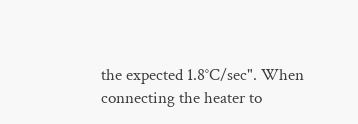the expected 1.8°C/sec". When connecting the heater to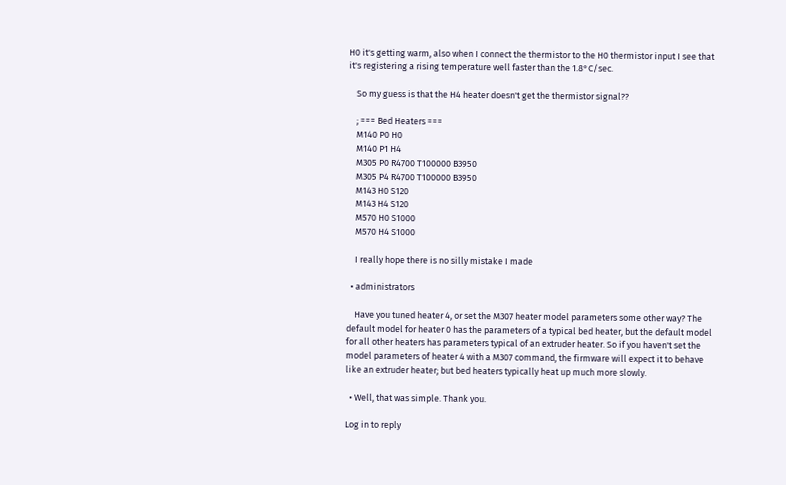H0 it's getting warm, also when I connect the thermistor to the H0 thermistor input I see that it's registering a rising temperature well faster than the 1.8°C/sec.

    So my guess is that the H4 heater doesn't get the thermistor signal??

    ; === Bed Heaters ===
    M140 P0 H0
    M140 P1 H4
    M305 P0 R4700 T100000 B3950
    M305 P4 R4700 T100000 B3950
    M143 H0 S120
    M143 H4 S120
    M570 H0 S1000
    M570 H4 S1000

    I really hope there is no silly mistake I made

  • administrators

    Have you tuned heater 4, or set the M307 heater model parameters some other way? The default model for heater 0 has the parameters of a typical bed heater, but the default model for all other heaters has parameters typical of an extruder heater. So if you haven't set the model parameters of heater 4 with a M307 command, the firmware will expect it to behave like an extruder heater; but bed heaters typically heat up much more slowly.

  • Well, that was simple. Thank you.

Log in to reply